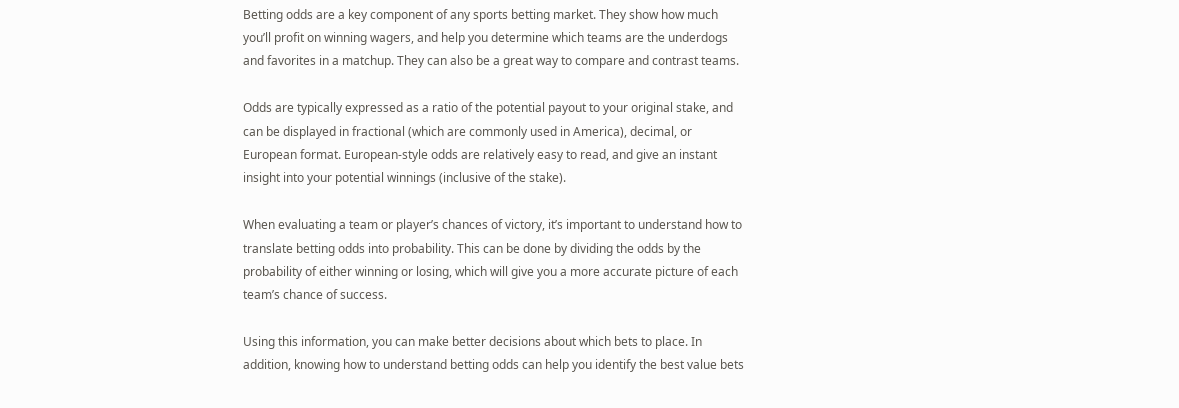Betting odds are a key component of any sports betting market. They show how much you’ll profit on winning wagers, and help you determine which teams are the underdogs and favorites in a matchup. They can also be a great way to compare and contrast teams.

Odds are typically expressed as a ratio of the potential payout to your original stake, and can be displayed in fractional (which are commonly used in America), decimal, or European format. European-style odds are relatively easy to read, and give an instant insight into your potential winnings (inclusive of the stake).

When evaluating a team or player’s chances of victory, it’s important to understand how to translate betting odds into probability. This can be done by dividing the odds by the probability of either winning or losing, which will give you a more accurate picture of each team’s chance of success.

Using this information, you can make better decisions about which bets to place. In addition, knowing how to understand betting odds can help you identify the best value bets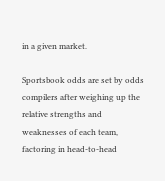in a given market.

Sportsbook odds are set by odds compilers after weighing up the relative strengths and weaknesses of each team, factoring in head-to-head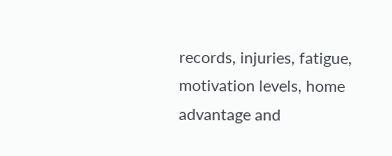records, injuries, fatigue, motivation levels, home advantage and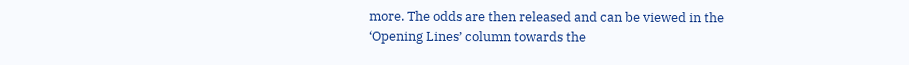more. The odds are then released and can be viewed in the ‘Opening Lines’ column towards the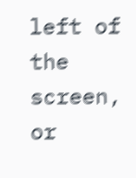left of the screen, or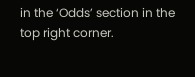in the ‘Odds’ section in the top right corner.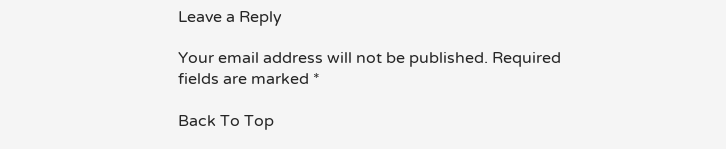Leave a Reply

Your email address will not be published. Required fields are marked *

Back To Top